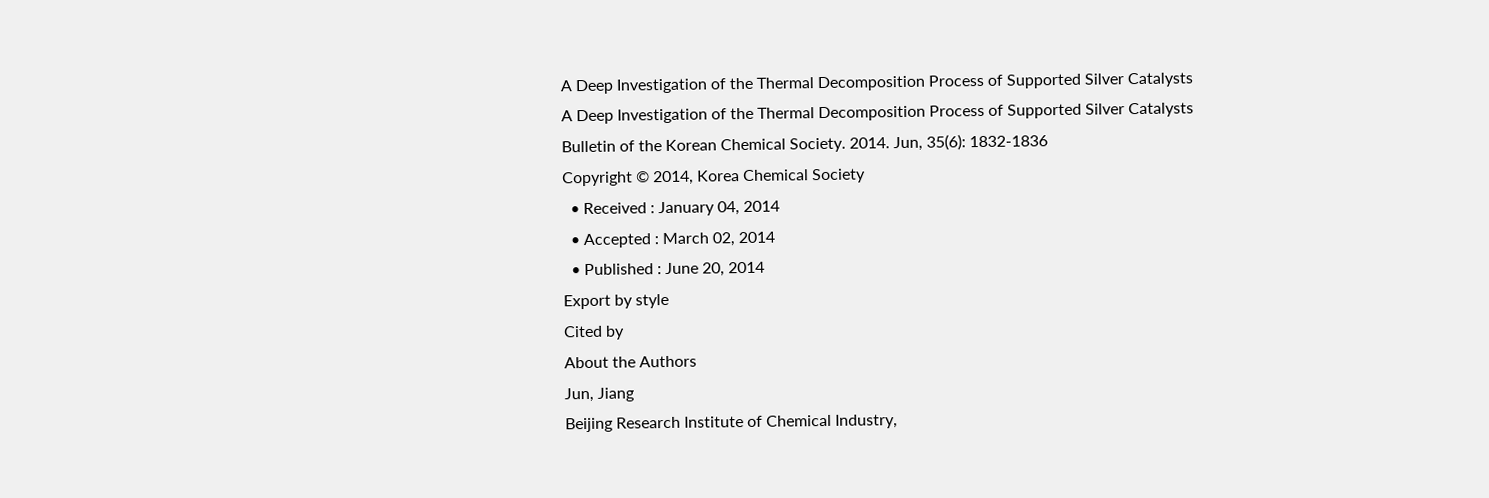A Deep Investigation of the Thermal Decomposition Process of Supported Silver Catalysts
A Deep Investigation of the Thermal Decomposition Process of Supported Silver Catalysts
Bulletin of the Korean Chemical Society. 2014. Jun, 35(6): 1832-1836
Copyright © 2014, Korea Chemical Society
  • Received : January 04, 2014
  • Accepted : March 02, 2014
  • Published : June 20, 2014
Export by style
Cited by
About the Authors
Jun, Jiang
Beijing Research Institute of Chemical Industry,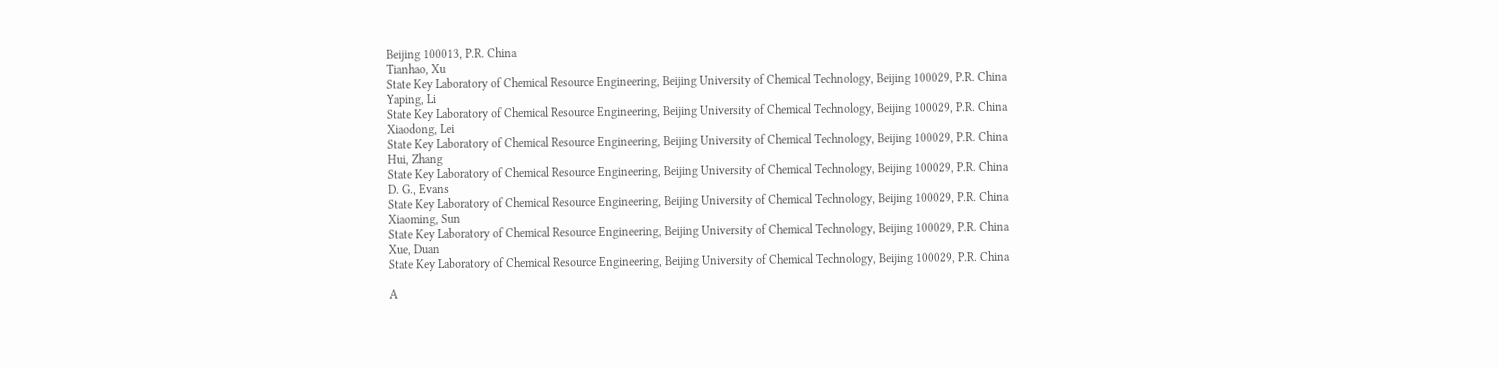Beijing 100013, P.R. China
Tianhao, Xu
State Key Laboratory of Chemical Resource Engineering, Beijing University of Chemical Technology, Beijing 100029, P.R. China
Yaping, Li
State Key Laboratory of Chemical Resource Engineering, Beijing University of Chemical Technology, Beijing 100029, P.R. China
Xiaodong, Lei
State Key Laboratory of Chemical Resource Engineering, Beijing University of Chemical Technology, Beijing 100029, P.R. China
Hui, Zhang
State Key Laboratory of Chemical Resource Engineering, Beijing University of Chemical Technology, Beijing 100029, P.R. China
D. G., Evans
State Key Laboratory of Chemical Resource Engineering, Beijing University of Chemical Technology, Beijing 100029, P.R. China
Xiaoming, Sun
State Key Laboratory of Chemical Resource Engineering, Beijing University of Chemical Technology, Beijing 100029, P.R. China
Xue, Duan
State Key Laboratory of Chemical Resource Engineering, Beijing University of Chemical Technology, Beijing 100029, P.R. China

A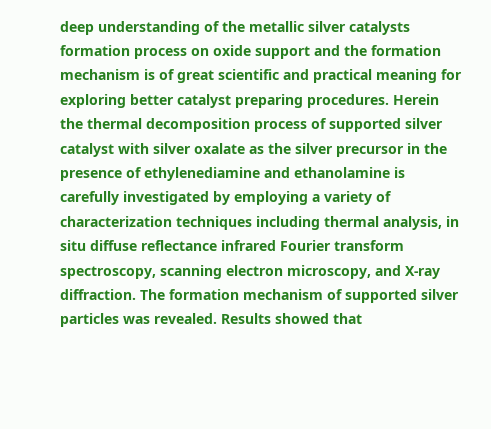deep understanding of the metallic silver catalysts formation process on oxide support and the formation mechanism is of great scientific and practical meaning for exploring better catalyst preparing procedures. Herein the thermal decomposition process of supported silver catalyst with silver oxalate as the silver precursor in the presence of ethylenediamine and ethanolamine is carefully investigated by employing a variety of characterization techniques including thermal analysis, in situ diffuse reflectance infrared Fourier transform spectroscopy, scanning electron microscopy, and X-ray diffraction. The formation mechanism of supported silver particles was revealed. Results showed that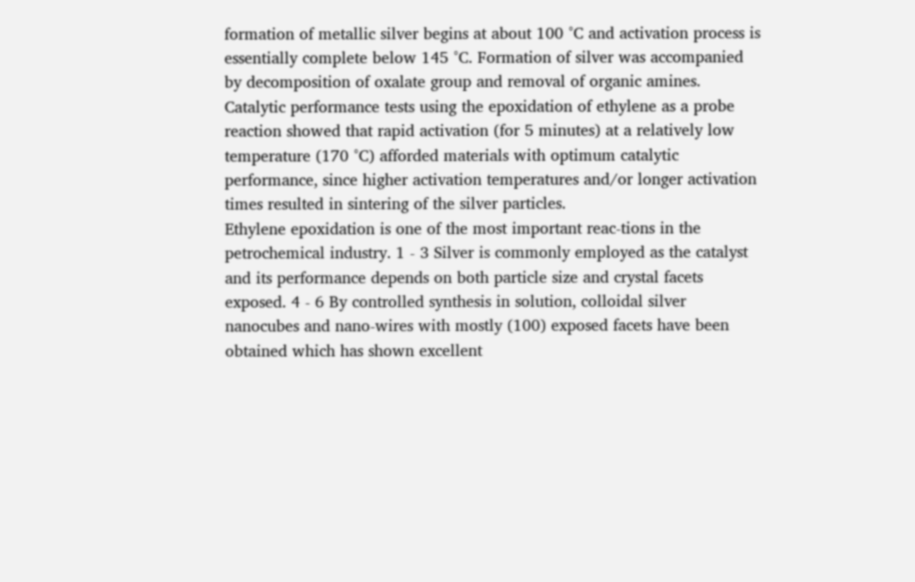formation of metallic silver begins at about 100 °C and activation process is essentially complete below 145 °C. Formation of silver was accompanied by decomposition of oxalate group and removal of organic amines. Catalytic performance tests using the epoxidation of ethylene as a probe reaction showed that rapid activation (for 5 minutes) at a relatively low temperature (170 °C) afforded materials with optimum catalytic performance, since higher activation temperatures and/or longer activation times resulted in sintering of the silver particles.
Ethylene epoxidation is one of the most important reac-tions in the petrochemical industry. 1 - 3 Silver is commonly employed as the catalyst and its performance depends on both particle size and crystal facets exposed. 4 - 6 By controlled synthesis in solution, colloidal silver nanocubes and nano-wires with mostly (100) exposed facets have been obtained which has shown excellent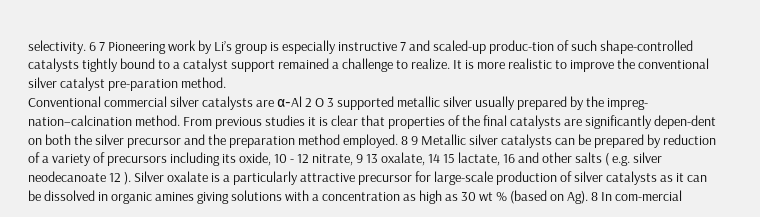selectivity. 6 7 Pioneering work by Li’s group is especially instructive 7 and scaled-up produc-tion of such shape-controlled catalysts tightly bound to a catalyst support remained a challenge to realize. It is more realistic to improve the conventional silver catalyst pre-paration method.
Conventional commercial silver catalysts are α-Al 2 O 3 supported metallic silver usually prepared by the impreg-nation–calcination method. From previous studies it is clear that properties of the final catalysts are significantly depen-dent on both the silver precursor and the preparation method employed. 8 9 Metallic silver catalysts can be prepared by reduction of a variety of precursors including its oxide, 10 - 12 nitrate, 9 13 oxalate, 14 15 lactate, 16 and other salts ( e.g. silver neodecanoate 12 ). Silver oxalate is a particularly attractive precursor for large-scale production of silver catalysts as it can be dissolved in organic amines giving solutions with a concentration as high as 30 wt % (based on Ag). 8 In com-mercial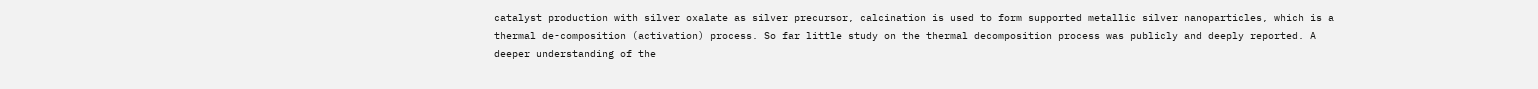catalyst production with silver oxalate as silver precursor, calcination is used to form supported metallic silver nanoparticles, which is a thermal de-composition (activation) process. So far little study on the thermal decomposition process was publicly and deeply reported. A deeper understanding of the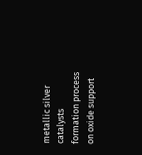metallic silver catalysts formation process on oxide support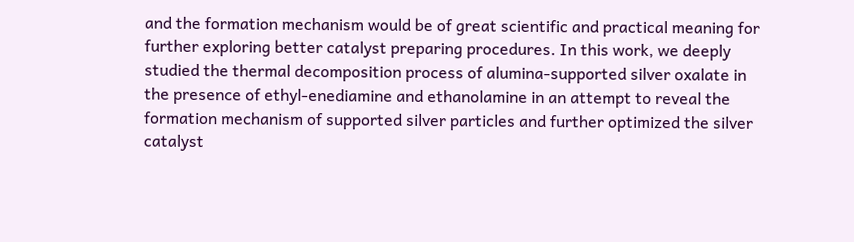and the formation mechanism would be of great scientific and practical meaning for further exploring better catalyst preparing procedures. In this work, we deeply studied the thermal decomposition process of alumina-supported silver oxalate in the presence of ethyl-enediamine and ethanolamine in an attempt to reveal the formation mechanism of supported silver particles and further optimized the silver catalyst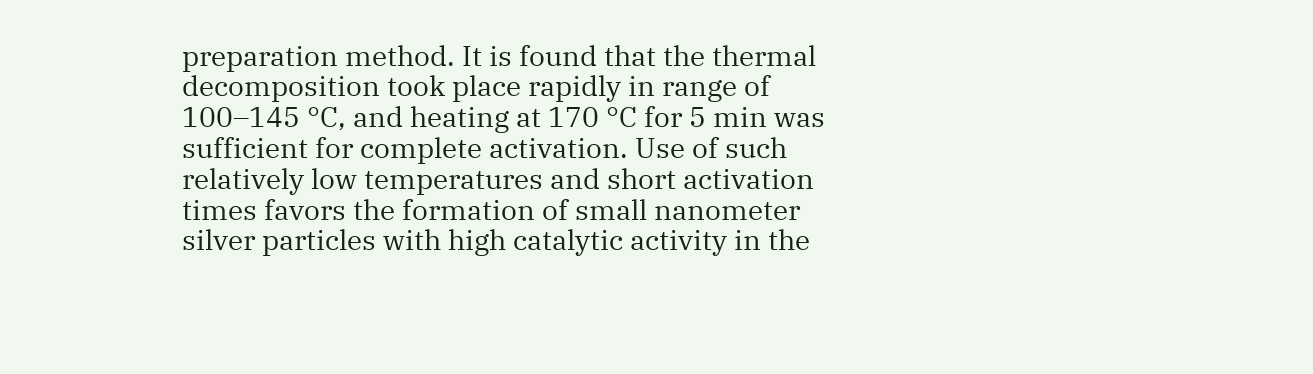preparation method. It is found that the thermal decomposition took place rapidly in range of 100–145 °C, and heating at 170 °C for 5 min was sufficient for complete activation. Use of such relatively low temperatures and short activation times favors the formation of small nanometer silver particles with high catalytic activity in the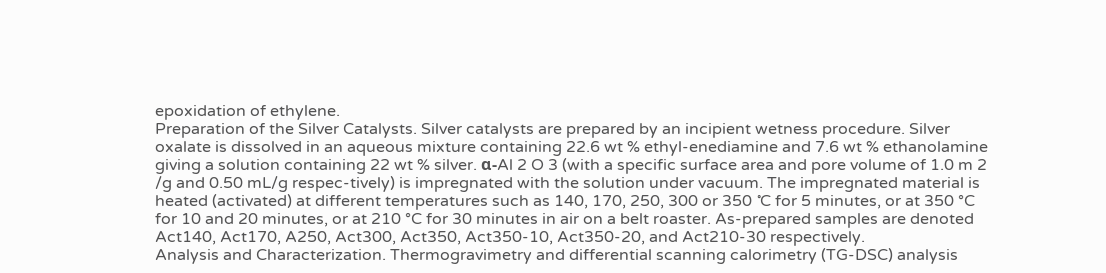epoxidation of ethylene.
Preparation of the Silver Catalysts. Silver catalysts are prepared by an incipient wetness procedure. Silver oxalate is dissolved in an aqueous mixture containing 22.6 wt % ethyl-enediamine and 7.6 wt % ethanolamine giving a solution containing 22 wt % silver. α-Al 2 O 3 (with a specific surface area and pore volume of 1.0 m 2 /g and 0.50 mL/g respec-tively) is impregnated with the solution under vacuum. The impregnated material is heated (activated) at different temperatures such as 140, 170, 250, 300 or 350 ˚C for 5 minutes, or at 350 °C for 10 and 20 minutes, or at 210 °C for 30 minutes in air on a belt roaster. As-prepared samples are denoted Act140, Act170, A250, Act300, Act350, Act350-10, Act350-20, and Act210-30 respectively.
Analysis and Characterization. Thermogravimetry and differential scanning calorimetry (TG-DSC) analysis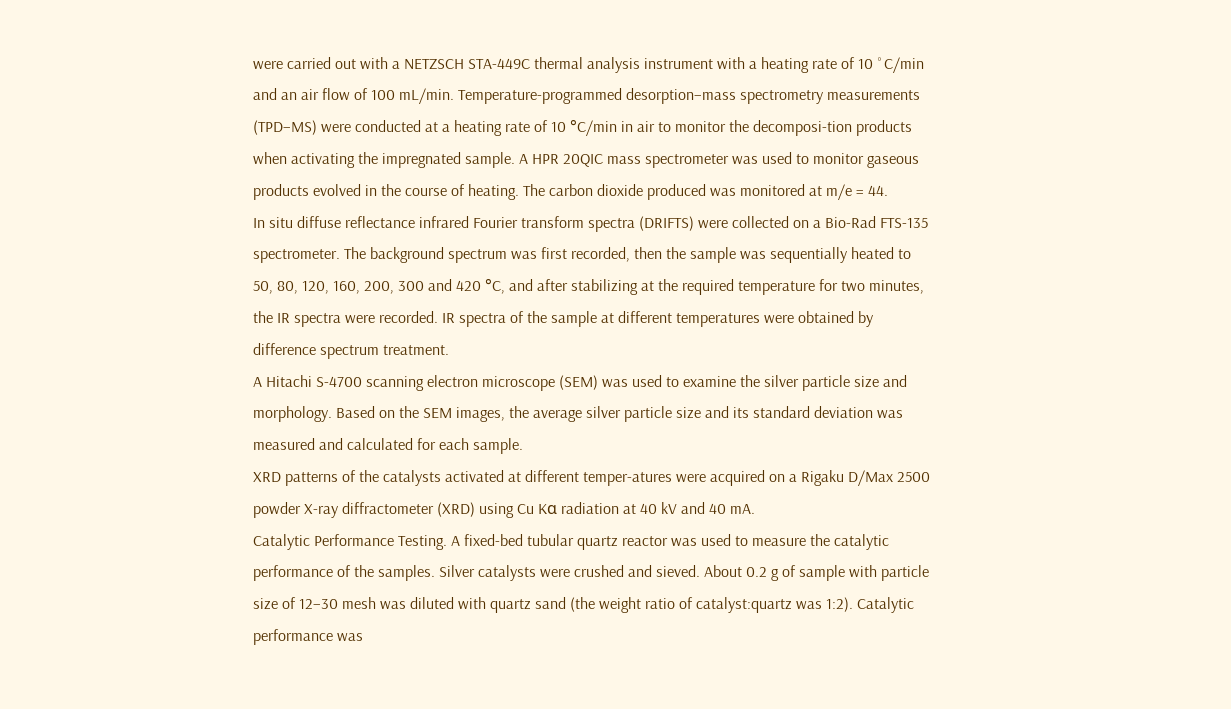were carried out with a NETZSCH STA-449C thermal analysis instrument with a heating rate of 10 ˚C/min and an air flow of 100 mL/min. Temperature-programmed desorption–mass spectrometry measurements (TPD–MS) were conducted at a heating rate of 10 °C/min in air to monitor the decomposi-tion products when activating the impregnated sample. A HPR 20QIC mass spectrometer was used to monitor gaseous products evolved in the course of heating. The carbon dioxide produced was monitored at m/e = 44.
In situ diffuse reflectance infrared Fourier transform spectra (DRIFTS) were collected on a Bio-Rad FTS-135 spectrometer. The background spectrum was first recorded, then the sample was sequentially heated to 50, 80, 120, 160, 200, 300 and 420 °C, and after stabilizing at the required temperature for two minutes, the IR spectra were recorded. IR spectra of the sample at different temperatures were obtained by difference spectrum treatment.
A Hitachi S-4700 scanning electron microscope (SEM) was used to examine the silver particle size and morphology. Based on the SEM images, the average silver particle size and its standard deviation was measured and calculated for each sample.
XRD patterns of the catalysts activated at different temper-atures were acquired on a Rigaku D/Max 2500 powder X-ray diffractometer (XRD) using Cu Kα radiation at 40 kV and 40 mA.
Catalytic Performance Testing. A fixed-bed tubular quartz reactor was used to measure the catalytic performance of the samples. Silver catalysts were crushed and sieved. About 0.2 g of sample with particle size of 12–30 mesh was diluted with quartz sand (the weight ratio of catalyst:quartz was 1:2). Catalytic performance was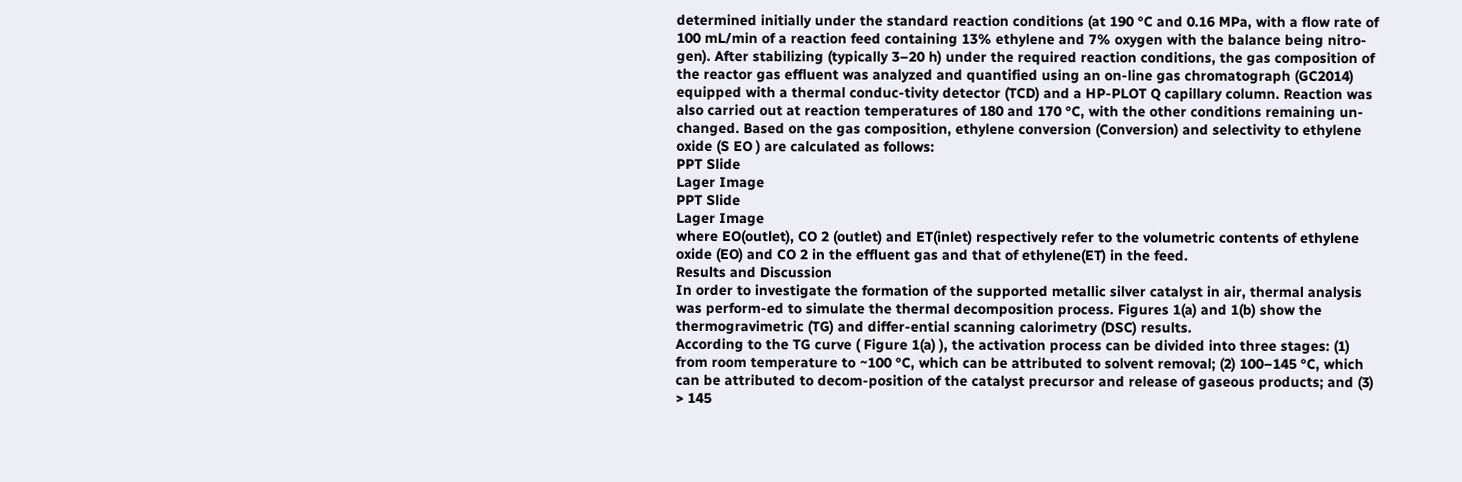determined initially under the standard reaction conditions (at 190 °C and 0.16 MPa, with a flow rate of 100 mL/min of a reaction feed containing 13% ethylene and 7% oxygen with the balance being nitro-gen). After stabilizing (typically 3–20 h) under the required reaction conditions, the gas composition of the reactor gas effluent was analyzed and quantified using an on-line gas chromatograph (GC2014) equipped with a thermal conduc-tivity detector (TCD) and a HP-PLOT Q capillary column. Reaction was also carried out at reaction temperatures of 180 and 170 °C, with the other conditions remaining un-changed. Based on the gas composition, ethylene conversion (Conversion) and selectivity to ethylene oxide (S EO ) are calculated as follows:
PPT Slide
Lager Image
PPT Slide
Lager Image
where EO(outlet), CO 2 (outlet) and ET(inlet) respectively refer to the volumetric contents of ethylene oxide (EO) and CO 2 in the effluent gas and that of ethylene(ET) in the feed.
Results and Discussion
In order to investigate the formation of the supported metallic silver catalyst in air, thermal analysis was perform-ed to simulate the thermal decomposition process. Figures 1(a) and 1(b) show the thermogravimetric (TG) and differ-ential scanning calorimetry (DSC) results.
According to the TG curve ( Figure 1(a) ), the activation process can be divided into three stages: (1) from room temperature to ~100 °C, which can be attributed to solvent removal; (2) 100–145 °C, which can be attributed to decom-position of the catalyst precursor and release of gaseous products; and (3) > 145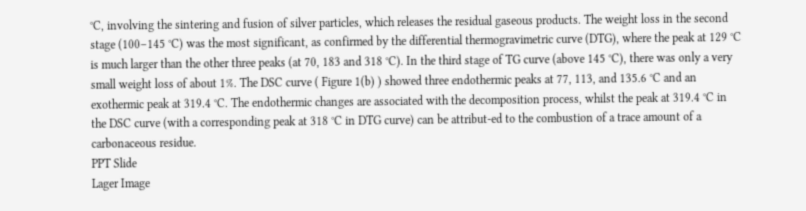°C, involving the sintering and fusion of silver particles, which releases the residual gaseous products. The weight loss in the second stage (100–145 °C) was the most significant, as confirmed by the differential thermogravimetric curve (DTG), where the peak at 129 °C is much larger than the other three peaks (at 70, 183 and 318 °C). In the third stage of TG curve (above 145 °C), there was only a very small weight loss of about 1%. The DSC curve ( Figure 1(b) ) showed three endothermic peaks at 77, 113, and 135.6 °C and an exothermic peak at 319.4 °C. The endothermic changes are associated with the decomposition process, whilst the peak at 319.4 °C in the DSC curve (with a corresponding peak at 318 °C in DTG curve) can be attribut-ed to the combustion of a trace amount of a carbonaceous residue.
PPT Slide
Lager Image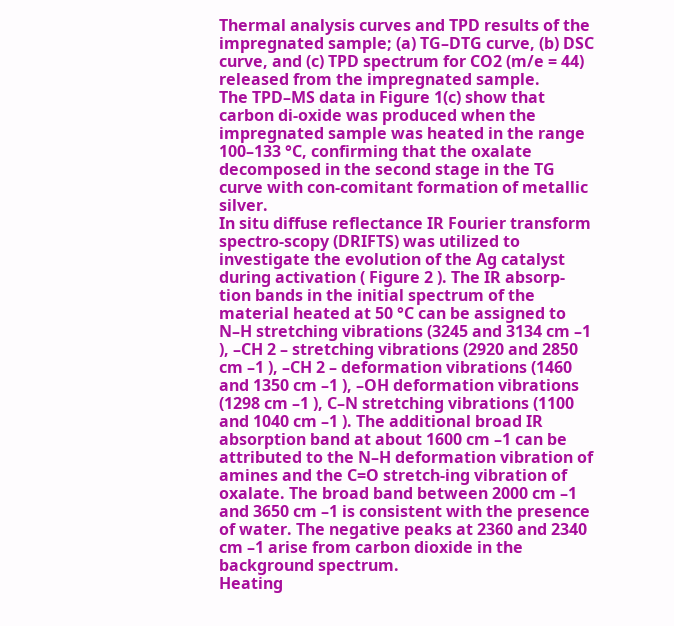Thermal analysis curves and TPD results of the impregnated sample; (a) TG–DTG curve, (b) DSC curve, and (c) TPD spectrum for CO2 (m/e = 44) released from the impregnated sample.
The TPD–MS data in Figure 1(c) show that carbon di-oxide was produced when the impregnated sample was heated in the range 100–133 °C, confirming that the oxalate decomposed in the second stage in the TG curve with con-comitant formation of metallic silver.
In situ diffuse reflectance IR Fourier transform spectro-scopy (DRIFTS) was utilized to investigate the evolution of the Ag catalyst during activation ( Figure 2 ). The IR absorp-tion bands in the initial spectrum of the material heated at 50 °C can be assigned to N–H stretching vibrations (3245 and 3134 cm –1 ), –CH 2 – stretching vibrations (2920 and 2850 cm –1 ), –CH 2 – deformation vibrations (1460 and 1350 cm –1 ), –OH deformation vibrations (1298 cm –1 ), C–N stretching vibrations (1100 and 1040 cm –1 ). The additional broad IR absorption band at about 1600 cm –1 can be attributed to the N–H deformation vibration of amines and the C=O stretch-ing vibration of oxalate. The broad band between 2000 cm –1 and 3650 cm –1 is consistent with the presence of water. The negative peaks at 2360 and 2340 cm –1 arise from carbon dioxide in the background spectrum.
Heating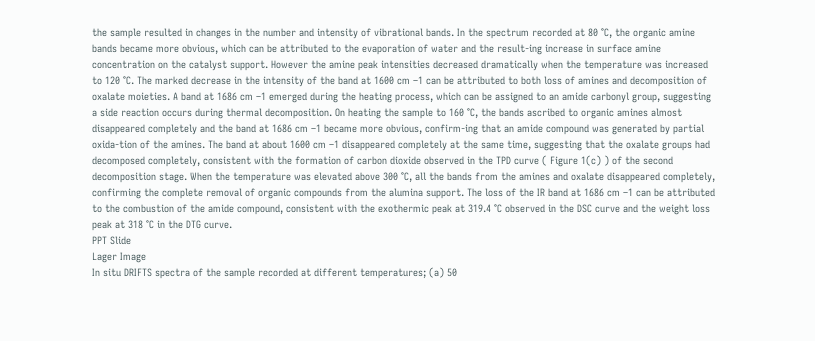the sample resulted in changes in the number and intensity of vibrational bands. In the spectrum recorded at 80 °C, the organic amine bands became more obvious, which can be attributed to the evaporation of water and the result-ing increase in surface amine concentration on the catalyst support. However the amine peak intensities decreased dramatically when the temperature was increased to 120 °C. The marked decrease in the intensity of the band at 1600 cm –1 can be attributed to both loss of amines and decomposition of oxalate moieties. A band at 1686 cm –1 emerged during the heating process, which can be assigned to an amide carbonyl group, suggesting a side reaction occurs during thermal decomposition. On heating the sample to 160 °C, the bands ascribed to organic amines almost disappeared completely and the band at 1686 cm –1 became more obvious, confirm-ing that an amide compound was generated by partial oxida-tion of the amines. The band at about 1600 cm –1 disappeared completely at the same time, suggesting that the oxalate groups had decomposed completely, consistent with the formation of carbon dioxide observed in the TPD curve ( Figure 1(c) ) of the second decomposition stage. When the temperature was elevated above 300 °C, all the bands from the amines and oxalate disappeared completely, confirming the complete removal of organic compounds from the alumina support. The loss of the IR band at 1686 cm –1 can be attributed to the combustion of the amide compound, consistent with the exothermic peak at 319.4 °C observed in the DSC curve and the weight loss peak at 318 °C in the DTG curve.
PPT Slide
Lager Image
In situ DRIFTS spectra of the sample recorded at different temperatures; (a) 50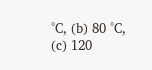°C, (b) 80 °C, (c) 120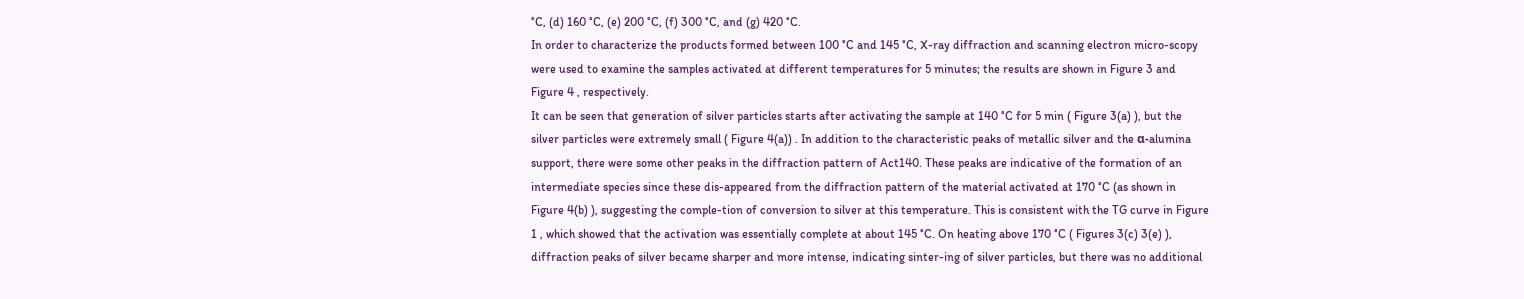°C, (d) 160 °C, (e) 200 °C, (f) 300 °C, and (g) 420 °C.
In order to characterize the products formed between 100 °C and 145 °C, X-ray diffraction and scanning electron micro-scopy were used to examine the samples activated at different temperatures for 5 minutes; the results are shown in Figure 3 and Figure 4 , respectively.
It can be seen that generation of silver particles starts after activating the sample at 140 °C for 5 min ( Figure 3(a) ), but the silver particles were extremely small ( Figure 4(a)) . In addition to the characteristic peaks of metallic silver and the α-alumina support, there were some other peaks in the diffraction pattern of Act140. These peaks are indicative of the formation of an intermediate species since these dis-appeared from the diffraction pattern of the material activated at 170 °C (as shown in Figure 4(b) ), suggesting the comple-tion of conversion to silver at this temperature. This is consistent with the TG curve in Figure 1 , which showed that the activation was essentially complete at about 145 °C. On heating above 170 °C ( Figures 3(c) 3(e) ), diffraction peaks of silver became sharper and more intense, indicating sinter-ing of silver particles, but there was no additional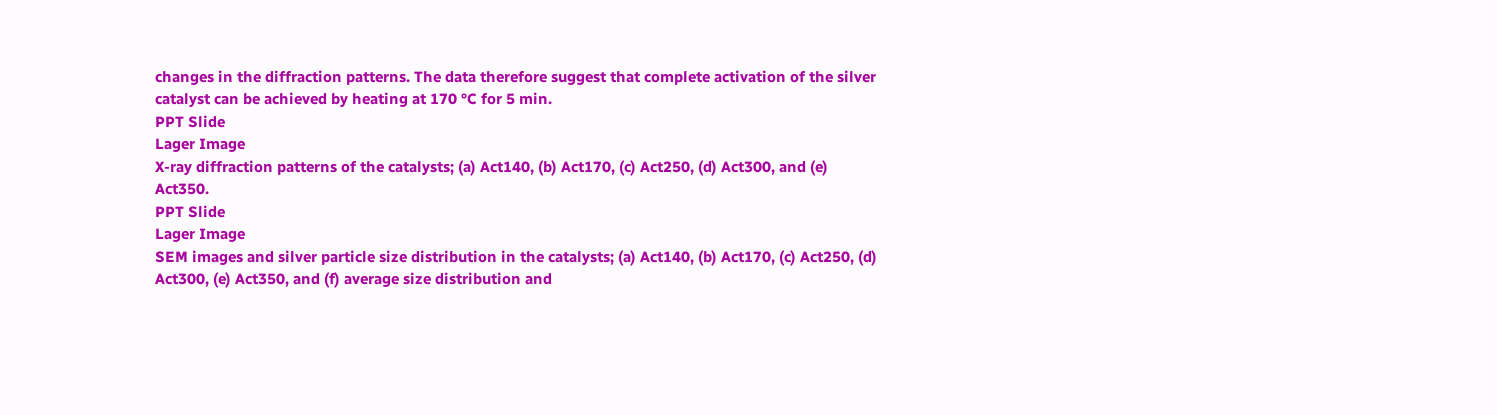changes in the diffraction patterns. The data therefore suggest that complete activation of the silver catalyst can be achieved by heating at 170 °C for 5 min.
PPT Slide
Lager Image
X-ray diffraction patterns of the catalysts; (a) Act140, (b) Act170, (c) Act250, (d) Act300, and (e) Act350.
PPT Slide
Lager Image
SEM images and silver particle size distribution in the catalysts; (a) Act140, (b) Act170, (c) Act250, (d) Act300, (e) Act350, and (f) average size distribution and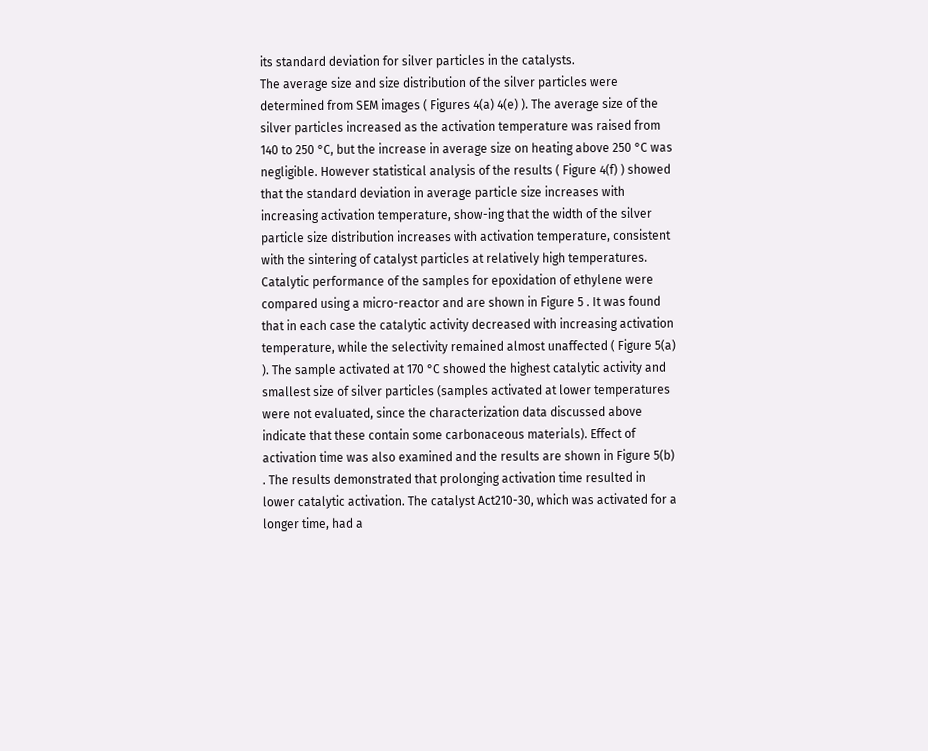its standard deviation for silver particles in the catalysts.
The average size and size distribution of the silver particles were determined from SEM images ( Figures 4(a) 4(e) ). The average size of the silver particles increased as the activation temperature was raised from 140 to 250 °C, but the increase in average size on heating above 250 °C was negligible. However statistical analysis of the results ( Figure 4(f) ) showed that the standard deviation in average particle size increases with increasing activation temperature, show-ing that the width of the silver particle size distribution increases with activation temperature, consistent with the sintering of catalyst particles at relatively high temperatures.
Catalytic performance of the samples for epoxidation of ethylene were compared using a micro-reactor and are shown in Figure 5 . It was found that in each case the catalytic activity decreased with increasing activation temperature, while the selectivity remained almost unaffected ( Figure 5(a) ). The sample activated at 170 °C showed the highest catalytic activity and smallest size of silver particles (samples activated at lower temperatures were not evaluated, since the characterization data discussed above indicate that these contain some carbonaceous materials). Effect of activation time was also examined and the results are shown in Figure 5(b) . The results demonstrated that prolonging activation time resulted in lower catalytic activation. The catalyst Act210-30, which was activated for a longer time, had a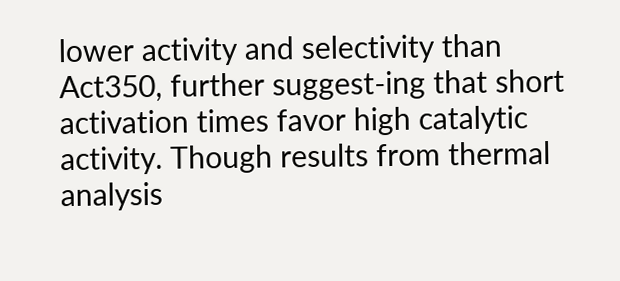lower activity and selectivity than Act350, further suggest-ing that short activation times favor high catalytic activity. Though results from thermal analysis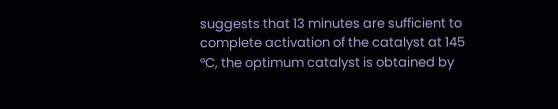suggests that 13 minutes are sufficient to complete activation of the catalyst at 145 °C, the optimum catalyst is obtained by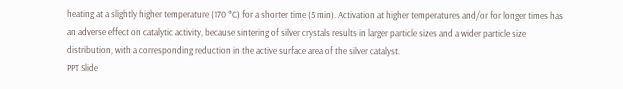heating at a slightly higher temperature (170 °C) for a shorter time (5 min). Activation at higher temperatures and/or for longer times has an adverse effect on catalytic activity, because sintering of silver crystals results in larger particle sizes and a wider particle size distribution, with a corresponding reduction in the active surface area of the silver catalyst.
PPT Slide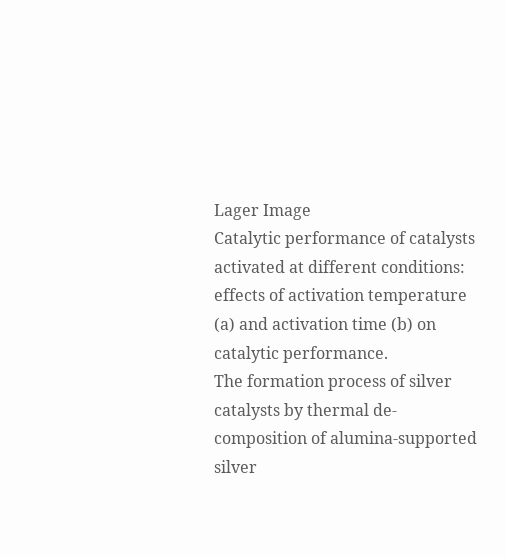Lager Image
Catalytic performance of catalysts activated at different conditions: effects of activation temperature (a) and activation time (b) on catalytic performance.
The formation process of silver catalysts by thermal de-composition of alumina-supported silver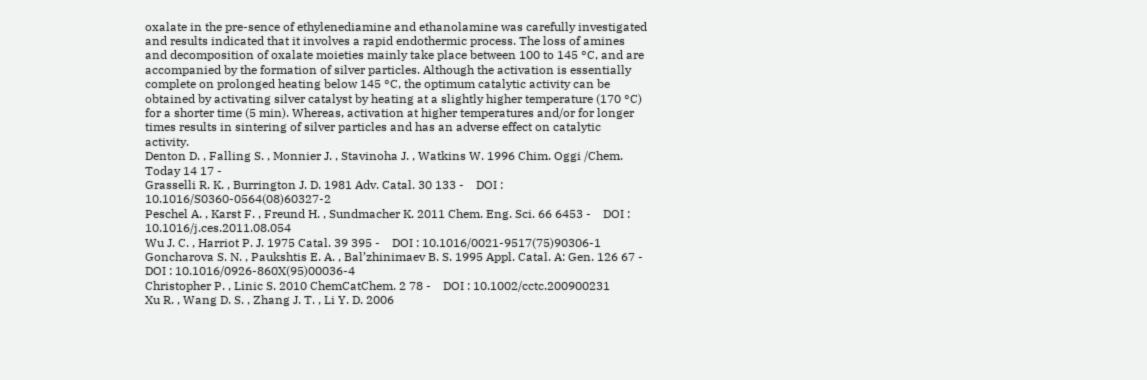oxalate in the pre-sence of ethylenediamine and ethanolamine was carefully investigated and results indicated that it involves a rapid endothermic process. The loss of amines and decomposition of oxalate moieties mainly take place between 100 to 145 °C, and are accompanied by the formation of silver particles. Although the activation is essentially complete on prolonged heating below 145 °C, the optimum catalytic activity can be obtained by activating silver catalyst by heating at a slightly higher temperature (170 °C) for a shorter time (5 min). Whereas, activation at higher temperatures and/or for longer times results in sintering of silver particles and has an adverse effect on catalytic activity.
Denton D. , Falling S. , Monnier J. , Stavinoha J. , Watkins W. 1996 Chim. Oggi /Chem. Today 14 17 -
Grasselli R. K. , Burrington J. D. 1981 Adv. Catal. 30 133 -    DOI : 10.1016/S0360-0564(08)60327-2
Peschel A. , Karst F. , Freund H. , Sundmacher K. 2011 Chem. Eng. Sci. 66 6453 -    DOI : 10.1016/j.ces.2011.08.054
Wu J. C. , Harriot P. J. 1975 Catal. 39 395 -    DOI : 10.1016/0021-9517(75)90306-1
Goncharova S. N. , Paukshtis E. A. , Bal’zhinimaev B. S. 1995 Appl. Catal. A: Gen. 126 67 -    DOI : 10.1016/0926-860X(95)00036-4
Christopher P. , Linic S. 2010 ChemCatChem. 2 78 -    DOI : 10.1002/cctc.200900231
Xu R. , Wang D. S. , Zhang J. T. , Li Y. D. 2006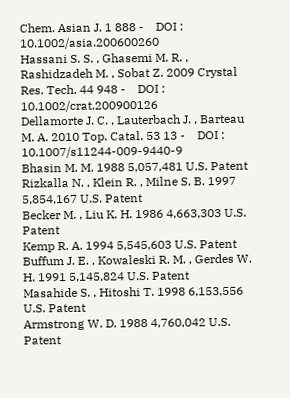Chem. Asian J. 1 888 -    DOI : 10.1002/asia.200600260
Hassani S. S. , Ghasemi M. R. , Rashidzadeh M. , Sobat Z. 2009 Crystal Res. Tech. 44 948 -    DOI : 10.1002/crat.200900126
Dellamorte J. C. , Lauterbach J. , Barteau M. A. 2010 Top. Catal. 53 13 -    DOI : 10.1007/s11244-009-9440-9
Bhasin M. M. 1988 5,057,481 U.S. Patent
Rizkalla N. , Klein R. , Milne S. B. 1997 5,854,167 U.S. Patent
Becker M. , Liu K. H. 1986 4,663,303 U.S. Patent
Kemp R. A. 1994 5,545,603 U.S. Patent
Buffum J. E. , Kowaleski R. M. , Gerdes W. H. 1991 5,145,824 U.S. Patent
Masahide S. , Hitoshi T. 1998 6,153,556 U.S. Patent
Armstrong W. D. 1988 4,760,042 U.S. Patent